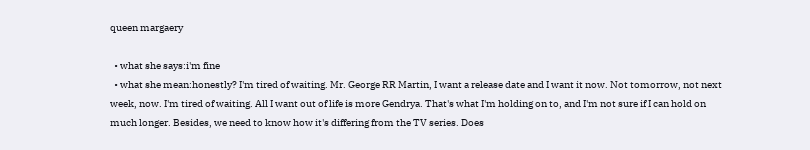queen margaery

  • what she says:i'm fine
  • what she mean:honestly? I'm tired of waiting. Mr. George RR Martin, I want a release date and I want it now. Not tomorrow, not next week, now. I'm tired of waiting. All I want out of life is more Gendrya. That's what I'm holding on to, and I'm not sure if I can hold on much longer. Besides, we need to know how it's differing from the TV series. Does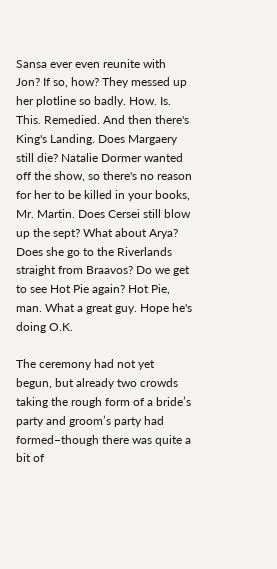Sansa ever even reunite with Jon? If so, how? They messed up her plotline so badly. How. Is. This. Remedied. And then there's King's Landing. Does Margaery still die? Natalie Dormer wanted off the show, so there's no reason for her to be killed in your books, Mr. Martin. Does Cersei still blow up the sept? What about Arya? Does she go to the Riverlands straight from Braavos? Do we get to see Hot Pie again? Hot Pie, man. What a great guy. Hope he's doing O.K.

The ceremony had not yet begun, but already two crowds taking the rough form of a bride’s party and groom’s party had formed–though there was quite a bit of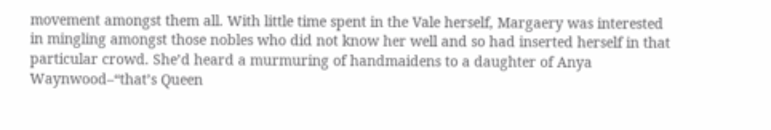movement amongst them all. With little time spent in the Vale herself, Margaery was interested in mingling amongst those nobles who did not know her well and so had inserted herself in that particular crowd. She’d heard a murmuring of handmaidens to a daughter of Anya Waynwood–“that’s Queen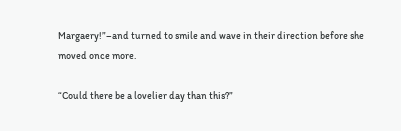Margaery!”–and turned to smile and wave in their direction before she moved once more.

“Could there be a lovelier day than this?”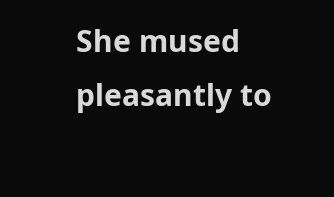She mused pleasantly to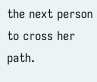the next person to cross her path.